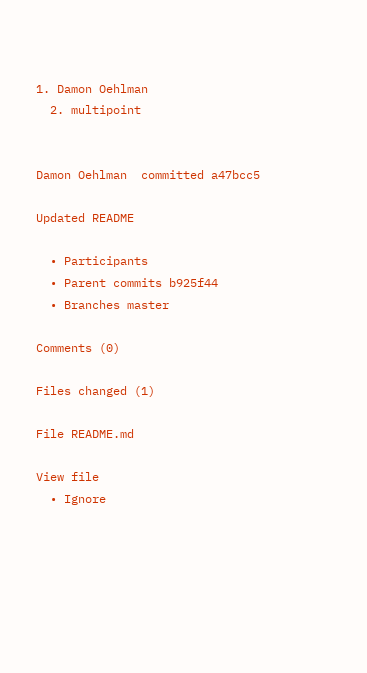1. Damon Oehlman
  2. multipoint


Damon Oehlman  committed a47bcc5

Updated README

  • Participants
  • Parent commits b925f44
  • Branches master

Comments (0)

Files changed (1)

File README.md

View file
  • Ignore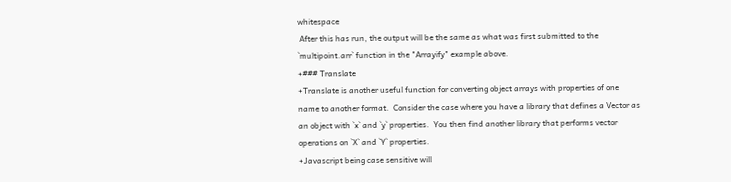whitespace
 After this has run, the output will be the same as what was first submitted to the `multipoint.arr` function in the "Arrayify" example above.
+### Translate
+Translate is another useful function for converting object arrays with properties of one name to another format.  Consider the case where you have a library that defines a Vector as an object with `x` and `y` properties.  You then find another library that performs vector operations on `X` and `Y` properties.
+Javascript being case sensitive will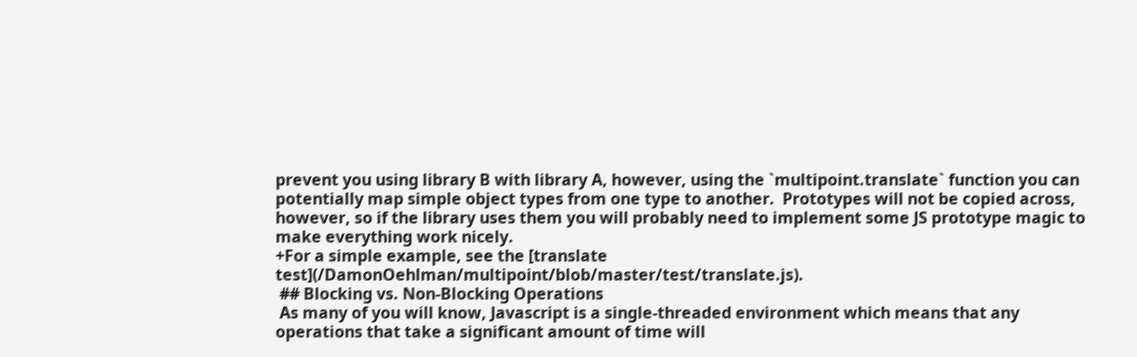prevent you using library B with library A, however, using the `multipoint.translate` function you can potentially map simple object types from one type to another.  Prototypes will not be copied across, however, so if the library uses them you will probably need to implement some JS prototype magic to make everything work nicely.
+For a simple example, see the [translate test](/DamonOehlman/multipoint/blob/master/test/translate.js).
 ## Blocking vs. Non-Blocking Operations
 As many of you will know, Javascript is a single-threaded environment which means that any operations that take a significant amount of time will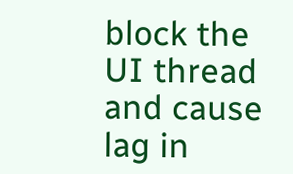block the UI thread and cause lag in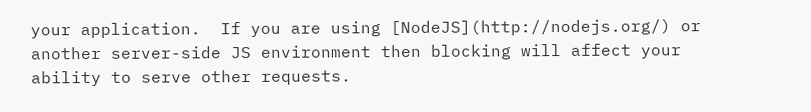your application.  If you are using [NodeJS](http://nodejs.org/) or another server-side JS environment then blocking will affect your ability to serve other requests.